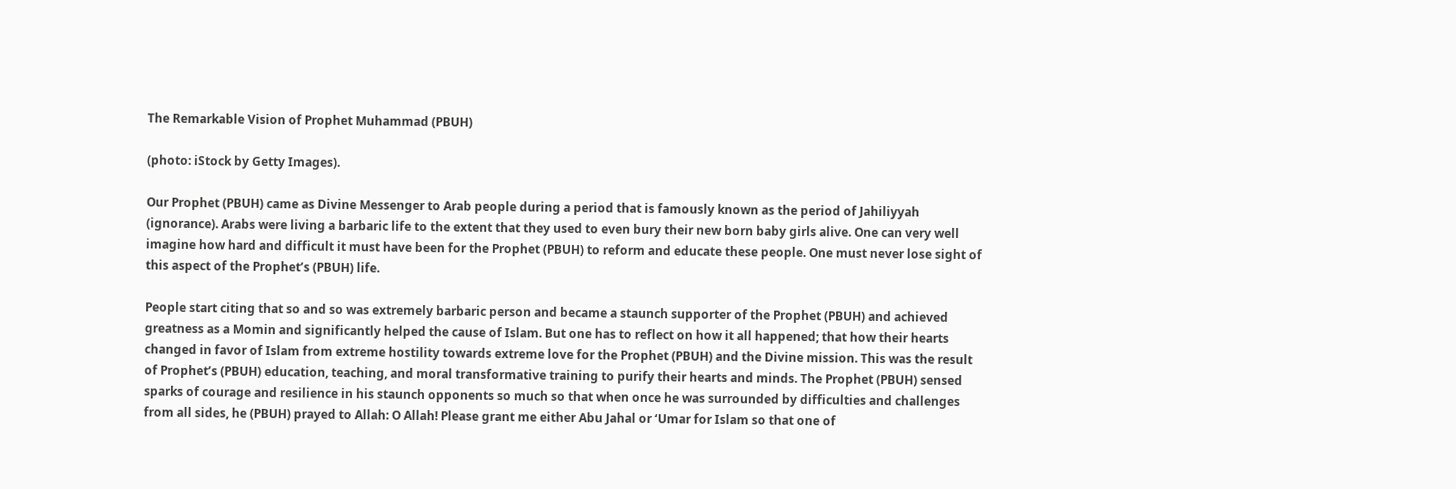The Remarkable Vision of Prophet Muhammad (PBUH)

(photo: iStock by Getty Images).

Our Prophet (PBUH) came as Divine Messenger to Arab people during a period that is famously known as the period of Jahiliyyah (ignorance). Arabs were living a barbaric life to the extent that they used to even bury their new born baby girls alive. One can very well imagine how hard and difficult it must have been for the Prophet (PBUH) to reform and educate these people. One must never lose sight of this aspect of the Prophet’s (PBUH) life.

People start citing that so and so was extremely barbaric person and became a staunch supporter of the Prophet (PBUH) and achieved greatness as a Momin and significantly helped the cause of Islam. But one has to reflect on how it all happened; that how their hearts changed in favor of Islam from extreme hostility towards extreme love for the Prophet (PBUH) and the Divine mission. This was the result of Prophet’s (PBUH) education, teaching, and moral transformative training to purify their hearts and minds. The Prophet (PBUH) sensed sparks of courage and resilience in his staunch opponents so much so that when once he was surrounded by difficulties and challenges from all sides, he (PBUH) prayed to Allah: O Allah! Please grant me either Abu Jahal or ‘Umar for Islam so that one of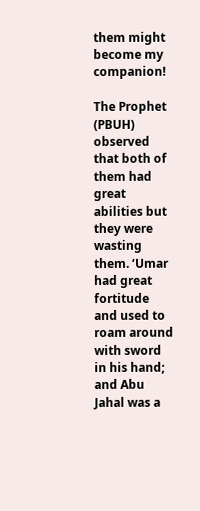them might become my companion!

The Prophet (PBUH) observed that both of them had great abilities but they were wasting them. ‘Umar had great fortitude and used to roam around with sword in his hand; and Abu Jahal was a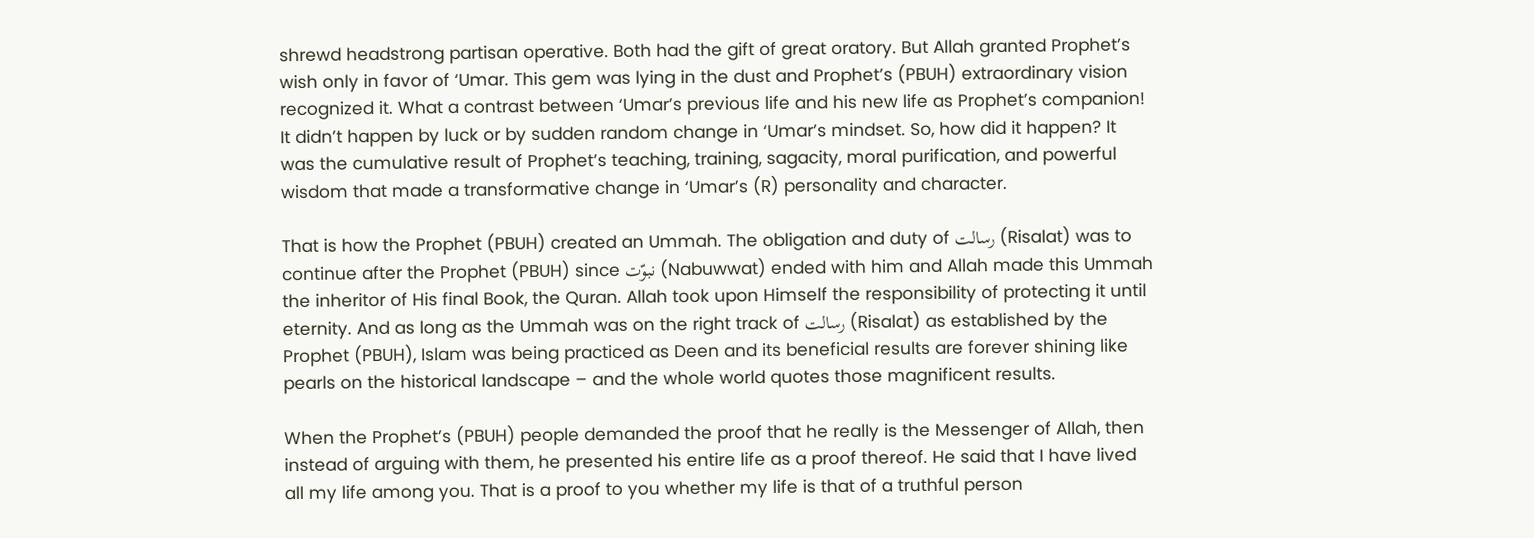shrewd headstrong partisan operative. Both had the gift of great oratory. But Allah granted Prophet’s wish only in favor of ‘Umar. This gem was lying in the dust and Prophet’s (PBUH) extraordinary vision recognized it. What a contrast between ‘Umar’s previous life and his new life as Prophet’s companion! It didn’t happen by luck or by sudden random change in ‘Umar’s mindset. So, how did it happen? It was the cumulative result of Prophet’s teaching, training, sagacity, moral purification, and powerful wisdom that made a transformative change in ‘Umar’s (R) personality and character.

That is how the Prophet (PBUH) created an Ummah. The obligation and duty of رسالت (Risalat) was to continue after the Prophet (PBUH) since نبوّت (Nabuwwat) ended with him and Allah made this Ummah the inheritor of His final Book, the Quran. Allah took upon Himself the responsibility of protecting it until eternity. And as long as the Ummah was on the right track of رسالت (Risalat) as established by the Prophet (PBUH), Islam was being practiced as Deen and its beneficial results are forever shining like pearls on the historical landscape – and the whole world quotes those magnificent results.

When the Prophet’s (PBUH) people demanded the proof that he really is the Messenger of Allah, then instead of arguing with them, he presented his entire life as a proof thereof. He said that I have lived all my life among you. That is a proof to you whether my life is that of a truthful person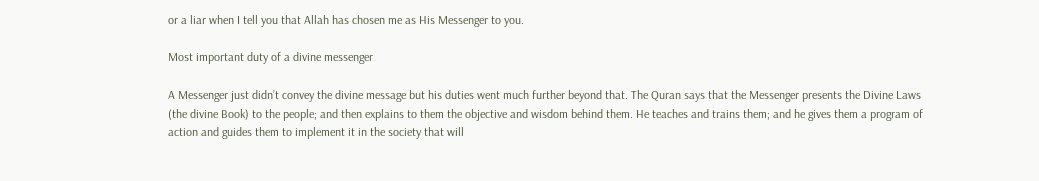or a liar when I tell you that Allah has chosen me as His Messenger to you.

Most important duty of a divine messenger

A Messenger just didn’t convey the divine message but his duties went much further beyond that. The Quran says that the Messenger presents the Divine Laws (the divine Book) to the people; and then explains to them the objective and wisdom behind them. He teaches and trains them; and he gives them a program of action and guides them to implement it in the society that will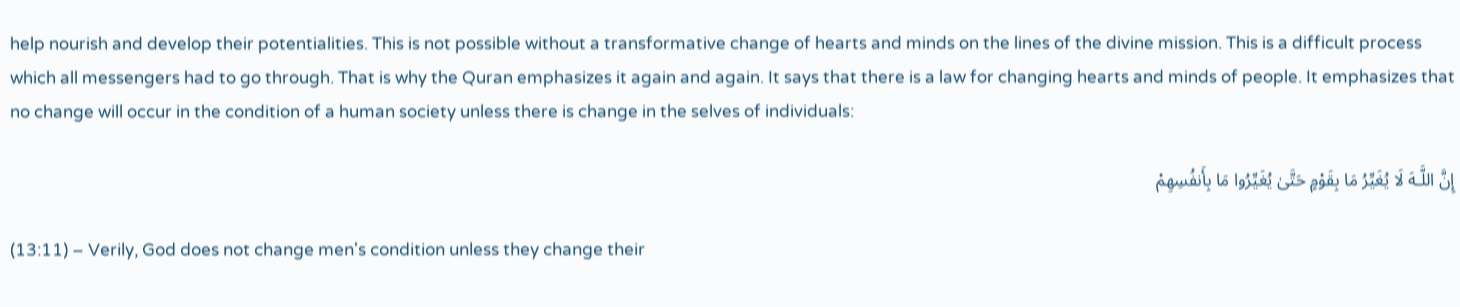help nourish and develop their potentialities. This is not possible without a transformative change of hearts and minds on the lines of the divine mission. This is a difficult process which all messengers had to go through. That is why the Quran emphasizes it again and again. It says that there is a law for changing hearts and minds of people. It emphasizes that no change will occur in the condition of a human society unless there is change in the selves of individuals:

إِنَّ اللَّـهَ لَا يُغَيِّرُ مَا بِقَوْمٍ حَتَّىٰ يُغَيِّرُوا مَا بِأَنفُسِهِمْ

(13:11) – Verily, God does not change men's condition unless they change their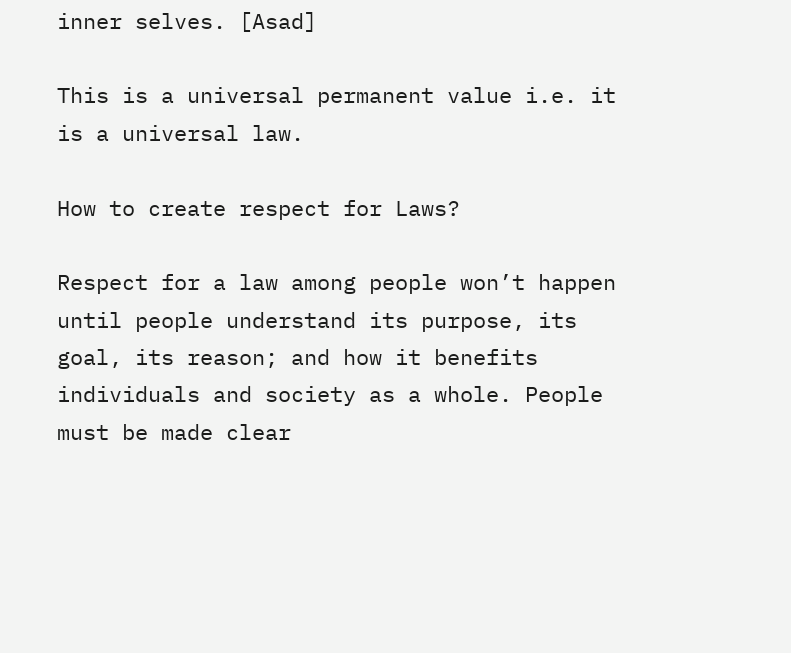inner selves. [Asad]

This is a universal permanent value i.e. it is a universal law.

How to create respect for Laws?

Respect for a law among people won’t happen until people understand its purpose, its goal, its reason; and how it benefits individuals and society as a whole. People must be made clear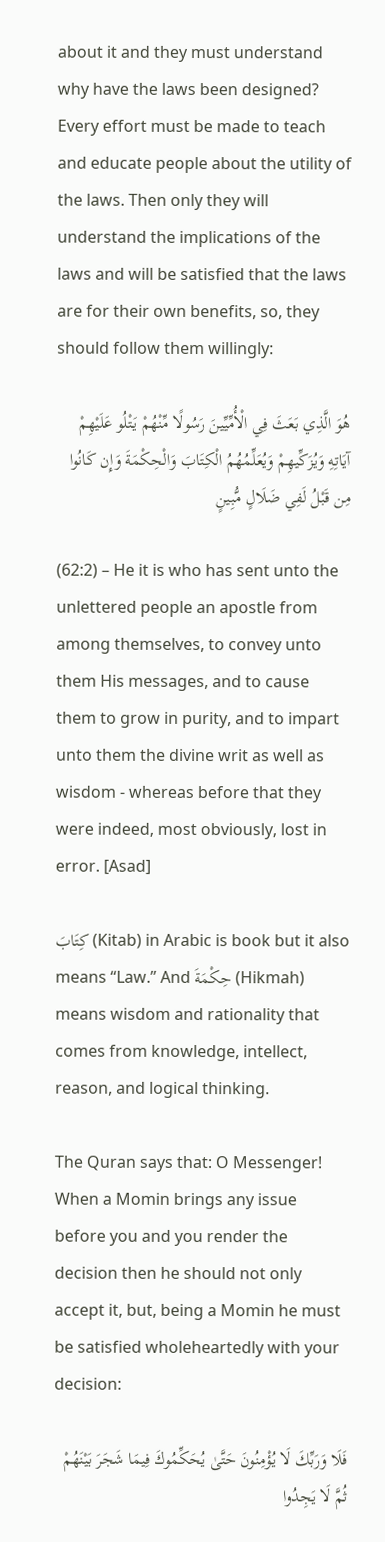about it and they must understand why have the laws been designed? Every effort must be made to teach and educate people about the utility of the laws. Then only they will understand the implications of the laws and will be satisfied that the laws are for their own benefits, so, they should follow them willingly:

هُوَ الَّذِي بَعَثَ فِي الْأُمِّيِّينَ رَسُولًا مِّنْهُمْ يَتْلُو عَلَيْهِمْ آيَاتِهِ وَيُزَكِّيهِمْ وَيُعَلِّمُهُمُ الْكِتَابَ وَالْحِكْمَةَ وَإِن كَانُوا مِن قَبْلُ لَفِي ضَلَالٍ مُّبِينٍ

(62:2) – He it is who has sent unto the unlettered people an apostle from among themselves, to convey unto them His messages, and to cause them to grow in purity, and to impart unto them the divine writ as well as wisdom - whereas before that they were indeed, most obviously, lost in error. [Asad]

كِتَابَ (Kitab) in Arabic is book but it also means “Law.” And حِكْمَةَ (Hikmah) means wisdom and rationality that comes from knowledge, intellect, reason, and logical thinking.

The Quran says that: O Messenger! When a Momin brings any issue before you and you render the decision then he should not only accept it, but, being a Momin he must be satisfied wholeheartedly with your decision:

فَلَا وَرَبِّكَ لَا يُؤْمِنُونَ حَتَّىٰ يُحَكِّمُوكَ فِيمَا شَجَرَ بَيْنَهُمْ ثُمَّ لَا يَجِدُوا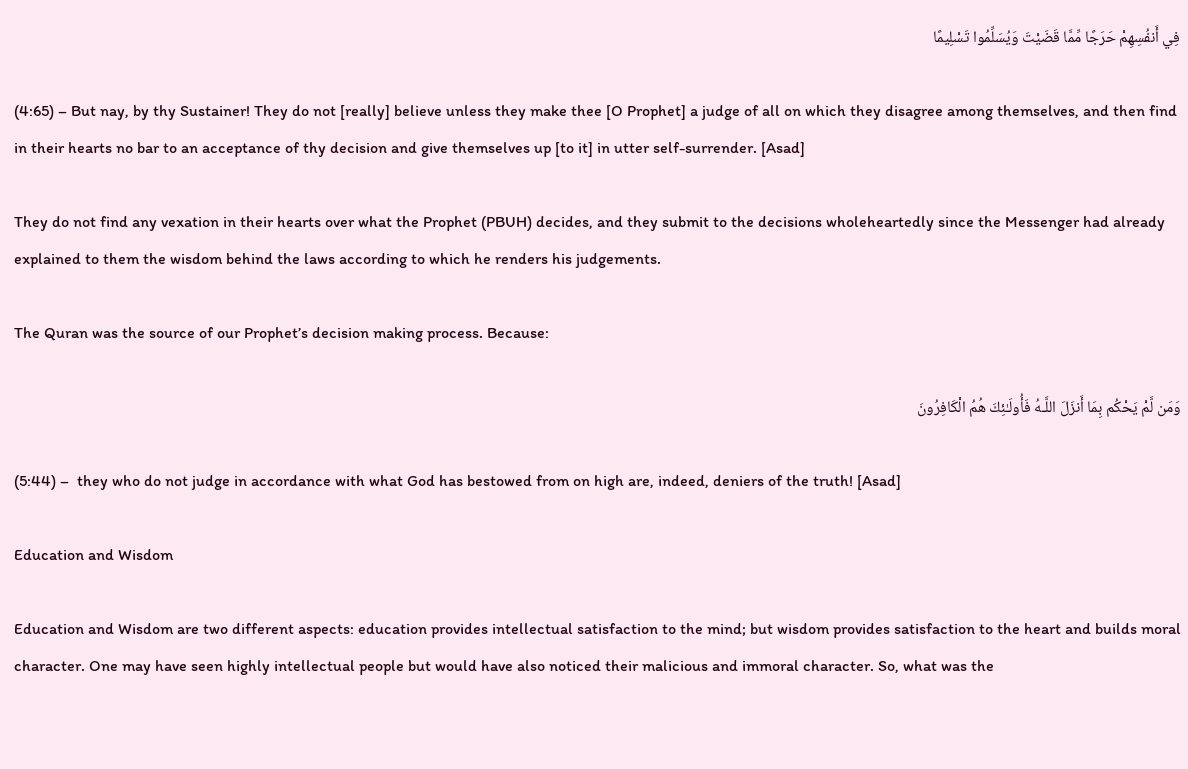فِي أَنفُسِهِمْ حَرَجًا مِّمَّا قَضَيْتَ وَيُسَلِّمُوا تَسْلِيمًا

(4:65) – But nay, by thy Sustainer! They do not [really] believe unless they make thee [O Prophet] a judge of all on which they disagree among themselves, and then find in their hearts no bar to an acceptance of thy decision and give themselves up [to it] in utter self-surrender. [Asad]

They do not find any vexation in their hearts over what the Prophet (PBUH) decides, and they submit to the decisions wholeheartedly since the Messenger had already explained to them the wisdom behind the laws according to which he renders his judgements.

The Quran was the source of our Prophet’s decision making process. Because:

وَمَن لَّمْ يَحْكُم بِمَا أَنزَلَ اللَّـهُ فَأُولَـٰئِكَ هُمُ الْكَافِرُونَ

(5:44) –  they who do not judge in accordance with what God has bestowed from on high are, indeed, deniers of the truth! [Asad]

Education and Wisdom

Education and Wisdom are two different aspects: education provides intellectual satisfaction to the mind; but wisdom provides satisfaction to the heart and builds moral character. One may have seen highly intellectual people but would have also noticed their malicious and immoral character. So, what was the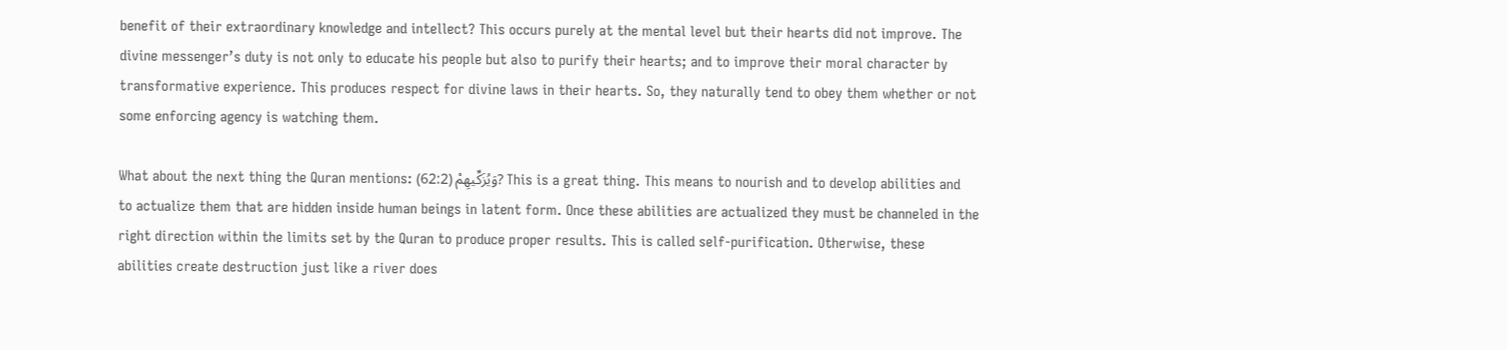benefit of their extraordinary knowledge and intellect? This occurs purely at the mental level but their hearts did not improve. The divine messenger’s duty is not only to educate his people but also to purify their hearts; and to improve their moral character by transformative experience. This produces respect for divine laws in their hearts. So, they naturally tend to obey them whether or not some enforcing agency is watching them.

What about the next thing the Quran mentions: وَيُزَكِّيهِمْ (62:2)? This is a great thing. This means to nourish and to develop abilities and to actualize them that are hidden inside human beings in latent form. Once these abilities are actualized they must be channeled in the right direction within the limits set by the Quran to produce proper results. This is called self-purification. Otherwise, these abilities create destruction just like a river does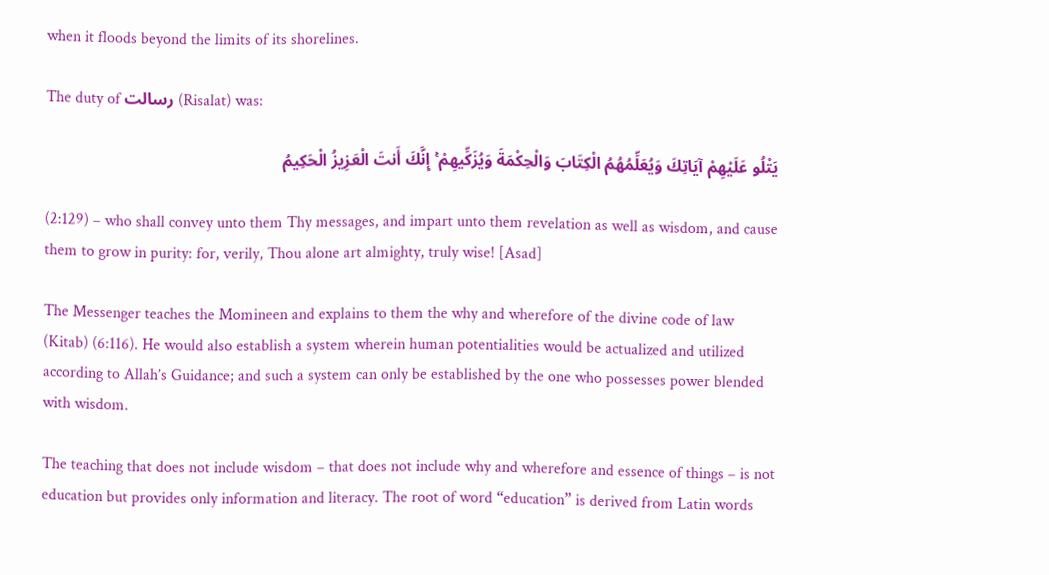when it floods beyond the limits of its shorelines.

The duty of رسالت (Risalat) was:

يَتْلُو عَلَيْهِمْ آيَاتِكَ وَيُعَلِّمُهُمُ الْكِتَابَ وَالْحِكْمَةَ وَيُزَكِّيهِمْ ۚ إِنَّكَ أَنتَ الْعَزِيزُ الْحَكِيمُ

(2:129) – who shall convey unto them Thy messages, and impart unto them revelation as well as wisdom, and cause them to grow in purity: for, verily, Thou alone art almighty, truly wise! [Asad]

The Messenger teaches the Momineen and explains to them the why and wherefore of the divine code of law (Kitab) (6:116). He would also establish a system wherein human potentialities would be actualized and utilized according to Allah’s Guidance; and such a system can only be established by the one who possesses power blended with wisdom.

The teaching that does not include wisdom – that does not include why and wherefore and essence of things – is not education but provides only information and literacy. The root of word “education” is derived from Latin words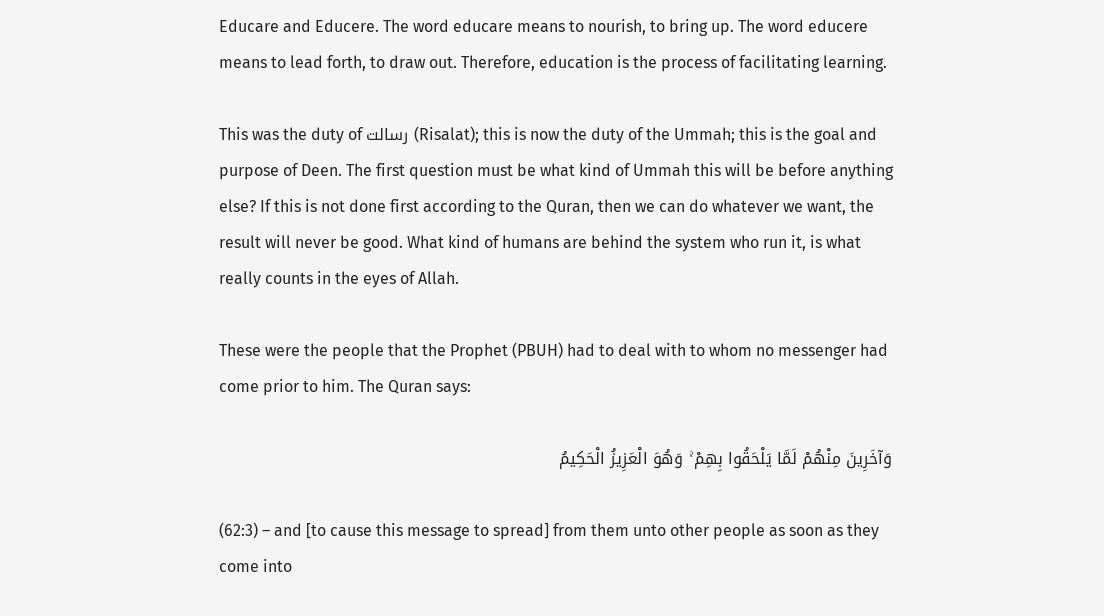Educare and Educere. The word educare means to nourish, to bring up. The word educere means to lead forth, to draw out. Therefore, education is the process of facilitating learning.

This was the duty of رسالت (Risalat); this is now the duty of the Ummah; this is the goal and purpose of Deen. The first question must be what kind of Ummah this will be before anything else? If this is not done first according to the Quran, then we can do whatever we want, the result will never be good. What kind of humans are behind the system who run it, is what really counts in the eyes of Allah.

These were the people that the Prophet (PBUH) had to deal with to whom no messenger had come prior to him. The Quran says:

وَآخَرِينَ مِنْهُمْ لَمَّا يَلْحَقُوا بِهِمْ ۚ وَهُوَ الْعَزِيزُ الْحَكِيمُ

(62:3) – and [to cause this message to spread] from them unto other people as soon as they come into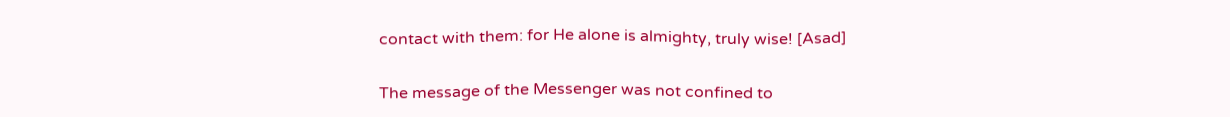contact with them: for He alone is almighty, truly wise! [Asad]

The message of the Messenger was not confined to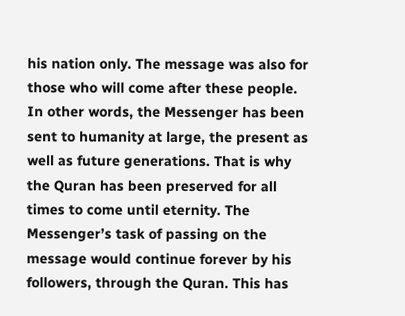his nation only. The message was also for those who will come after these people. In other words, the Messenger has been sent to humanity at large, the present as well as future generations. That is why the Quran has been preserved for all times to come until eternity. The Messenger’s task of passing on the message would continue forever by his followers, through the Quran. This has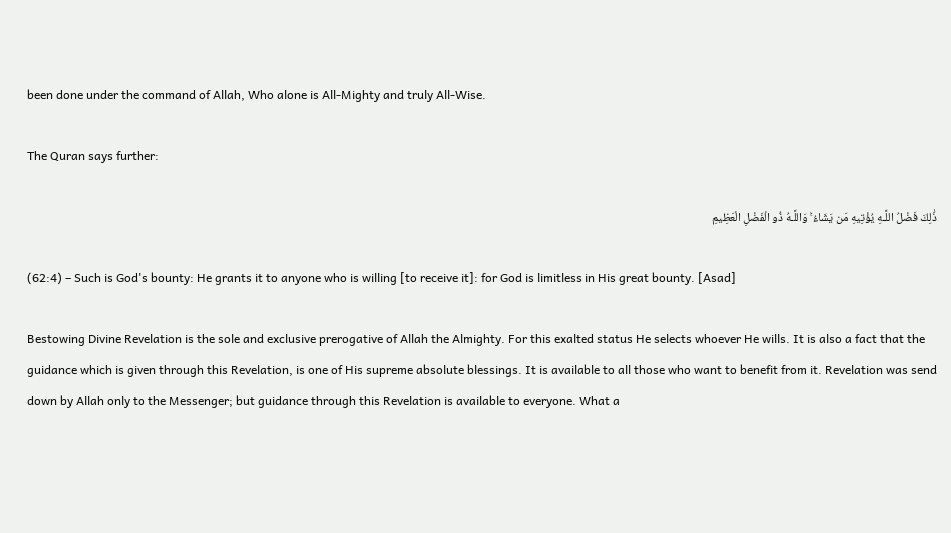been done under the command of Allah, Who alone is All-Mighty and truly All-Wise.

The Quran says further:

ذَٰلِكَ فَضْلُ اللَّـهِ يُؤْتِيهِ مَن يَشَاءُ ۚ وَاللَّـهُ ذُو الْفَضْلِ الْعَظِيمِ

(62:4) – Such is God's bounty: He grants it to anyone who is willing [to receive it]: for God is limitless in His great bounty. [Asad]

Bestowing Divine Revelation is the sole and exclusive prerogative of Allah the Almighty. For this exalted status He selects whoever He wills. It is also a fact that the guidance which is given through this Revelation, is one of His supreme absolute blessings. It is available to all those who want to benefit from it. Revelation was send down by Allah only to the Messenger; but guidance through this Revelation is available to everyone. What a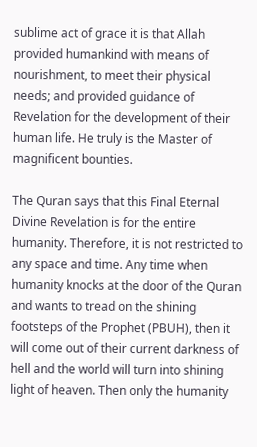sublime act of grace it is that Allah provided humankind with means of nourishment, to meet their physical needs; and provided guidance of Revelation for the development of their human life. He truly is the Master of magnificent bounties.

The Quran says that this Final Eternal Divine Revelation is for the entire humanity. Therefore, it is not restricted to any space and time. Any time when humanity knocks at the door of the Quran and wants to tread on the shining footsteps of the Prophet (PBUH), then it will come out of their current darkness of hell and the world will turn into shining light of heaven. Then only the humanity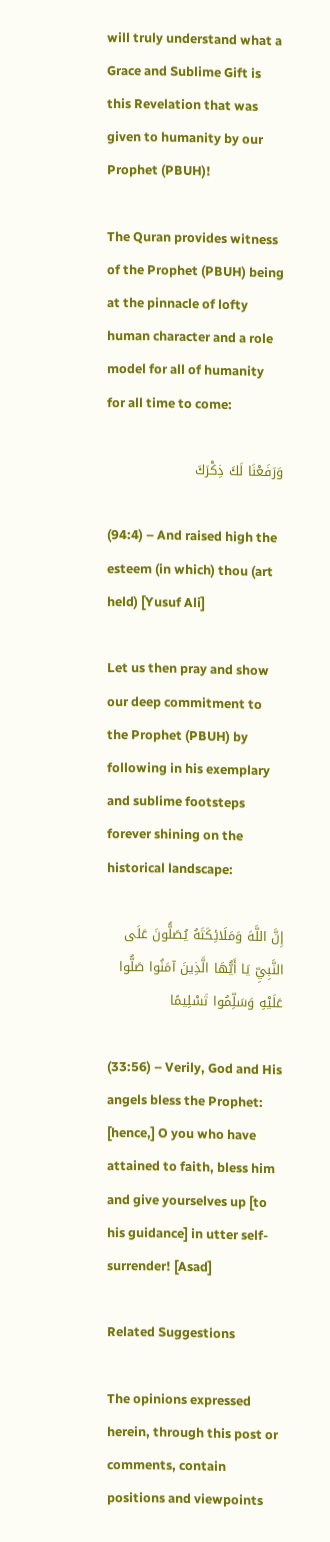will truly understand what a Grace and Sublime Gift is this Revelation that was given to humanity by our Prophet (PBUH)!

The Quran provides witness of the Prophet (PBUH) being at the pinnacle of lofty human character and a role model for all of humanity for all time to come:

وَرَفَعْنَا لَكَ ذِكْرَكَ

(94:4) – And raised high the esteem (in which) thou (art held) [Yusuf Ali]

Let us then pray and show our deep commitment to the Prophet (PBUH) by following in his exemplary and sublime footsteps forever shining on the historical landscape:

إِنَّ اللَّهَ وَمَلَائِكَتَهُ يُصَلُّونَ عَلَى النَّبِيِّ يَا أَيُّهَا الَّذِينَ آمَنُوا صَلُّوا عَلَيْهِ وَسَلِّمُوا تَسْلِيمًا

(33:56) – Verily, God and His angels bless the Prophet: [hence,] O you who have attained to faith, bless him and give yourselves up [to his guidance] in utter self-surrender! [Asad]

Related Suggestions

The opinions expressed herein, through this post or comments, contain positions and viewpoints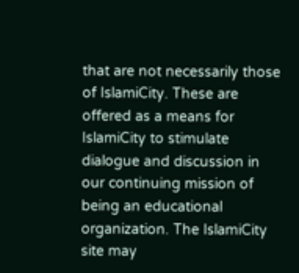that are not necessarily those of IslamiCity. These are offered as a means for IslamiCity to stimulate dialogue and discussion in our continuing mission of being an educational organization. The IslamiCity site may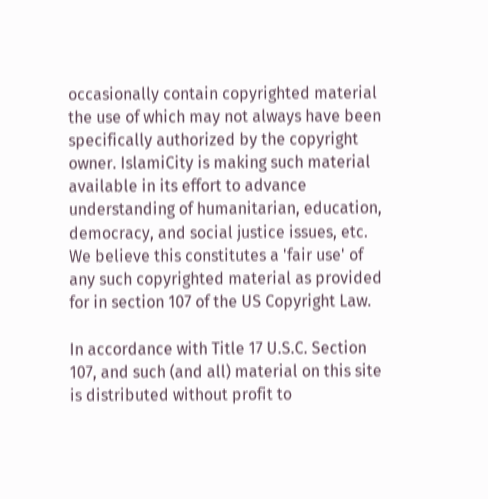occasionally contain copyrighted material the use of which may not always have been specifically authorized by the copyright owner. IslamiCity is making such material available in its effort to advance understanding of humanitarian, education, democracy, and social justice issues, etc. We believe this constitutes a 'fair use' of any such copyrighted material as provided for in section 107 of the US Copyright Law.

In accordance with Title 17 U.S.C. Section 107, and such (and all) material on this site is distributed without profit to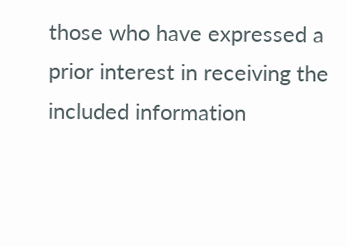those who have expressed a prior interest in receiving the included information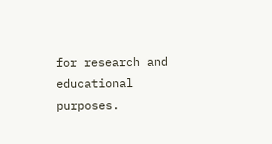for research and educational purposes.